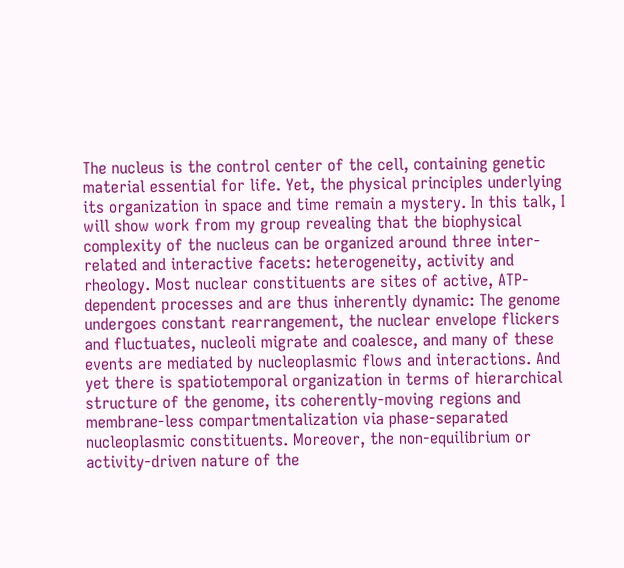The nucleus is the control center of the cell, containing genetic material essential for life. Yet, the physical principles underlying its organization in space and time remain a mystery. In this talk, I will show work from my group revealing that the biophysical complexity of the nucleus can be organized around three inter-related and interactive facets: heterogeneity, activity and rheology. Most nuclear constituents are sites of active, ATP-dependent processes and are thus inherently dynamic: The genome undergoes constant rearrangement, the nuclear envelope flickers and fluctuates, nucleoli migrate and coalesce, and many of these events are mediated by nucleoplasmic flows and interactions. And yet there is spatiotemporal organization in terms of hierarchical structure of the genome, its coherently-moving regions and membrane-less compartmentalization via phase-separated nucleoplasmic constituents. Moreover, the non-equilibrium or activity-driven nature of the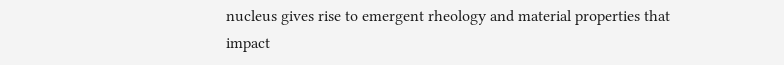nucleus gives rise to emergent rheology and material properties that impact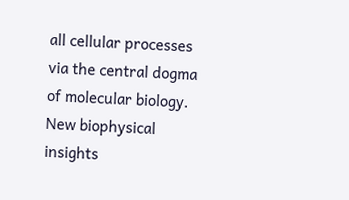all cellular processes via the central dogma of molecular biology. New biophysical insights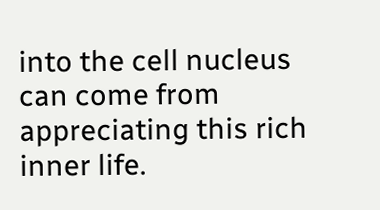into the cell nucleus can come from appreciating this rich inner life.